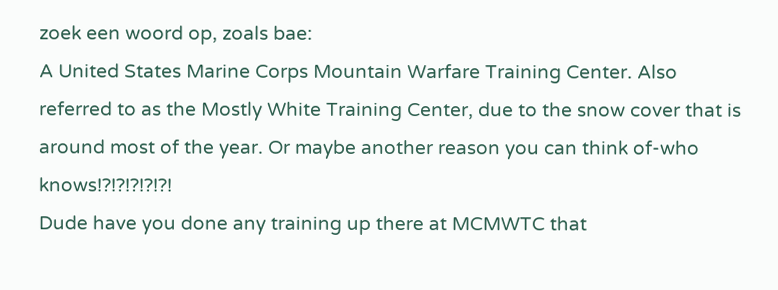zoek een woord op, zoals bae:
A United States Marine Corps Mountain Warfare Training Center. Also referred to as the Mostly White Training Center, due to the snow cover that is around most of the year. Or maybe another reason you can think of-who knows!?!?!?!?!?!
Dude have you done any training up there at MCMWTC that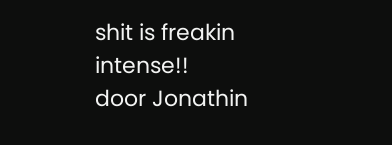shit is freakin intense!!
door Jonathin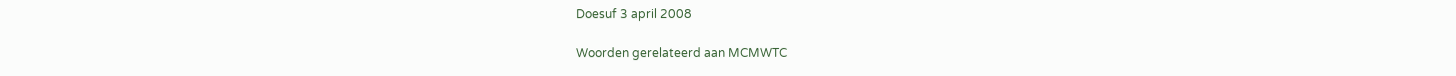Doesuf 3 april 2008

Woorden gerelateerd aan MCMWTC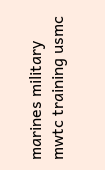marines military mwtc training usmc